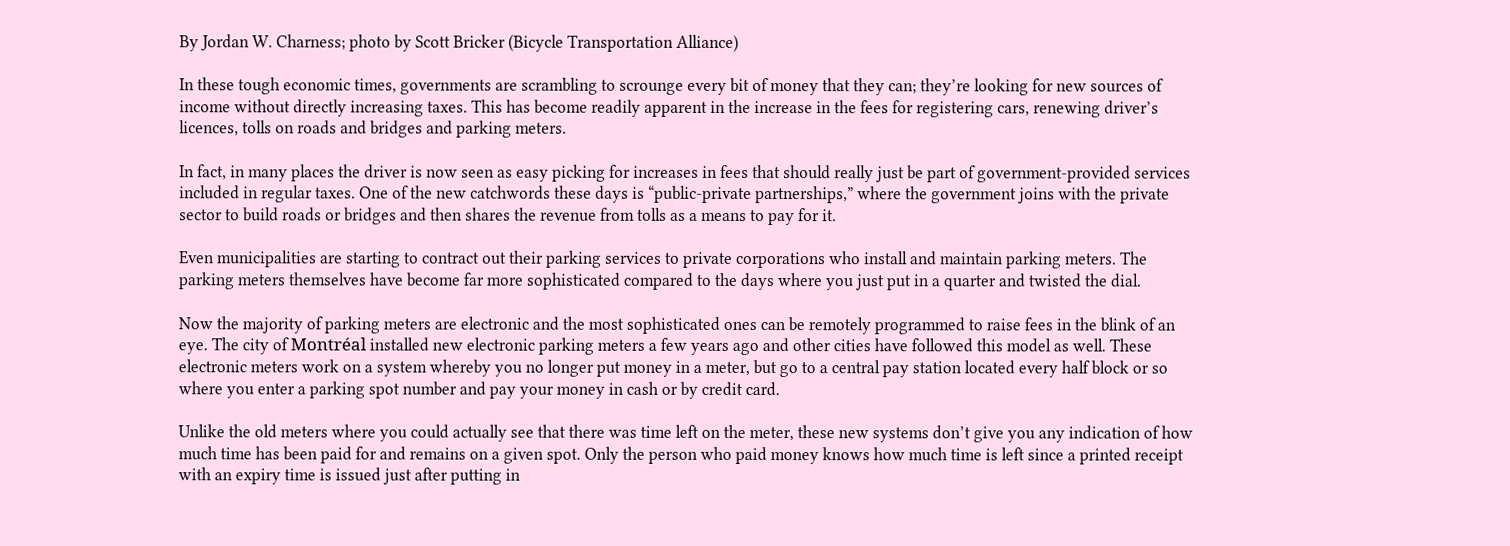By Jordan W. Charness; photo by Scott Bricker (Bicycle Transportation Alliance)

In these tough economic times, governments are scrambling to scrounge every bit of money that they can; they’re looking for new sources of income without directly increasing taxes. This has become readily apparent in the increase in the fees for registering cars, renewing driver’s licences, tolls on roads and bridges and parking meters.

In fact, in many places the driver is now seen as easy picking for increases in fees that should really just be part of government-provided services included in regular taxes. One of the new catchwords these days is “public-private partnerships,” where the government joins with the private sector to build roads or bridges and then shares the revenue from tolls as a means to pay for it.

Even municipalities are starting to contract out their parking services to private corporations who install and maintain parking meters. The parking meters themselves have become far more sophisticated compared to the days where you just put in a quarter and twisted the dial.

Now the majority of parking meters are electronic and the most sophisticated ones can be remotely programmed to raise fees in the blink of an eye. The city of Montréal installed new electronic parking meters a few years ago and other cities have followed this model as well. These electronic meters work on a system whereby you no longer put money in a meter, but go to a central pay station located every half block or so where you enter a parking spot number and pay your money in cash or by credit card.

Unlike the old meters where you could actually see that there was time left on the meter, these new systems don’t give you any indication of how much time has been paid for and remains on a given spot. Only the person who paid money knows how much time is left since a printed receipt with an expiry time is issued just after putting in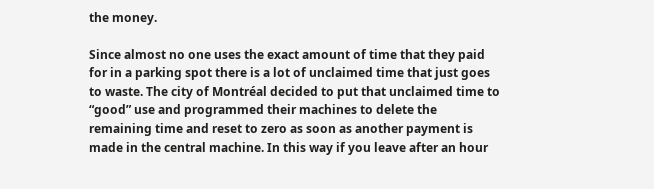the money.

Since almost no one uses the exact amount of time that they paid for in a parking spot there is a lot of unclaimed time that just goes to waste. The city of Montréal decided to put that unclaimed time to “good” use and programmed their machines to delete the remaining time and reset to zero as soon as another payment is made in the central machine. In this way if you leave after an hour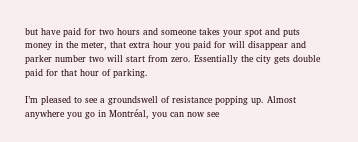but have paid for two hours and someone takes your spot and puts money in the meter, that extra hour you paid for will disappear and parker number two will start from zero. Essentially the city gets double paid for that hour of parking.

I’m pleased to see a groundswell of resistance popping up. Almost anywhere you go in Montréal, you can now see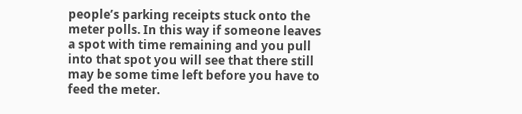people’s parking receipts stuck onto the meter polls. In this way if someone leaves a spot with time remaining and you pull into that spot you will see that there still may be some time left before you have to feed the meter.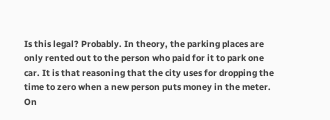Is this legal? Probably. In theory, the parking places are only rented out to the person who paid for it to park one car. It is that reasoning that the city uses for dropping the time to zero when a new person puts money in the meter. On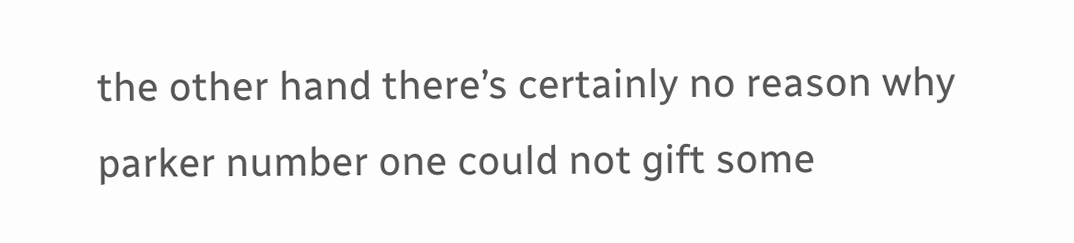the other hand there’s certainly no reason why parker number one could not gift some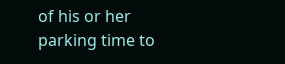of his or her parking time to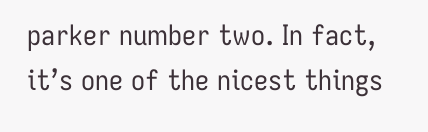parker number two. In fact, it’s one of the nicest things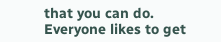that you can do. Everyone likes to get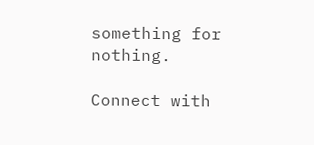something for nothing.

Connect with